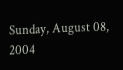Sunday, August 08, 2004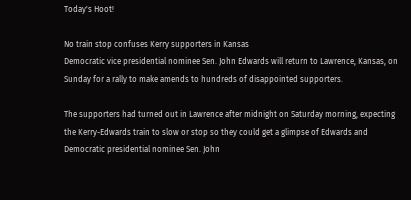Today's Hoot!

No train stop confuses Kerry supporters in Kansas
Democratic vice presidential nominee Sen. John Edwards will return to Lawrence, Kansas, on Sunday for a rally to make amends to hundreds of disappointed supporters.

The supporters had turned out in Lawrence after midnight on Saturday morning, expecting the Kerry-Edwards train to slow or stop so they could get a glimpse of Edwards and Democratic presidential nominee Sen. John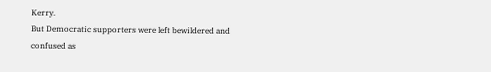Kerry.
But Democratic supporters were left bewildered and confused as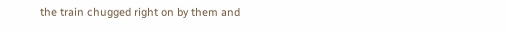the train chugged right on by them and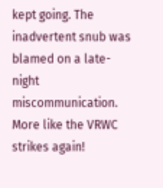kept going. The inadvertent snub was blamed on a late-night miscommunication.
More like the VRWC strikes again!